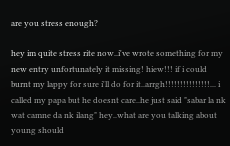are you stress enough?

hey im quite stress rite now..i've wrote something for my new entry unfortunately it missing! hiew!!! if i could burnt my lappy for sure i'll do for it..arrgh!!!!!!!!!!!!!!!... i called my papa but he doesnt care..he just said "sabar la nk wat camne da nk ilang" hey..what are you talking about young should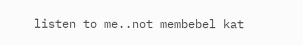listen to me..not membebel kat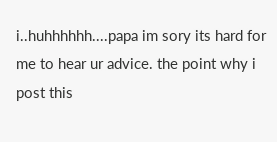i..huhhhhhh....papa im sory its hard for me to hear ur advice. the point why i post this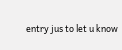entry jus to let u know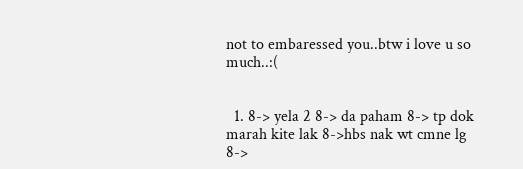not to embaressed you..btw i love u so much..:(


  1. 8-> yela 2 8-> da paham 8-> tp dok marah kite lak 8->hbs nak wt cmne lg 8->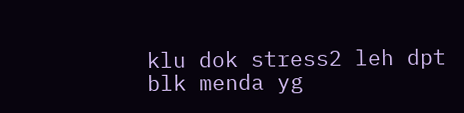klu dok stress2 leh dpt blk menda yg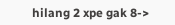hilang 2 xpe gak 8->